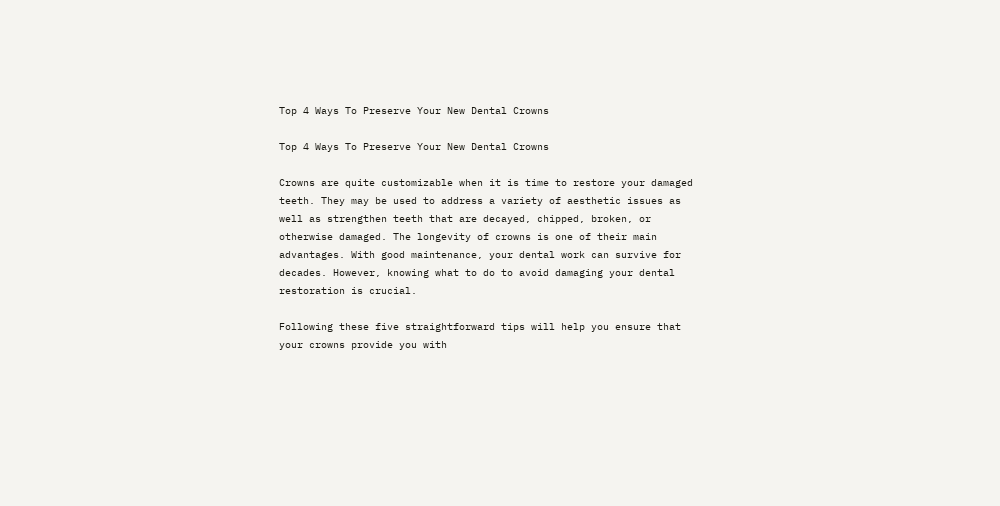Top 4 Ways To Preserve Your New Dental Crowns

Top 4 Ways To Preserve Your New Dental Crowns

Crowns are quite customizable when it is time to restore your damaged teeth. They may be used to address a variety of aesthetic issues as well as strengthen teeth that are decayed, chipped, broken, or otherwise damaged. The longevity of crowns is one of their main advantages. With good maintenance, your dental work can survive for decades. However, knowing what to do to avoid damaging your dental restoration is crucial.

Following these five straightforward tips will help you ensure that your crowns provide you with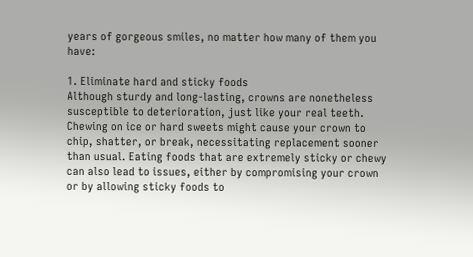years of gorgeous smiles, no matter how many of them you have:

1. Eliminate hard and sticky foods
Although sturdy and long-lasting, crowns are nonetheless susceptible to deterioration, just like your real teeth. Chewing on ice or hard sweets might cause your crown to chip, shatter, or break, necessitating replacement sooner than usual. Eating foods that are extremely sticky or chewy can also lead to issues, either by compromising your crown or by allowing sticky foods to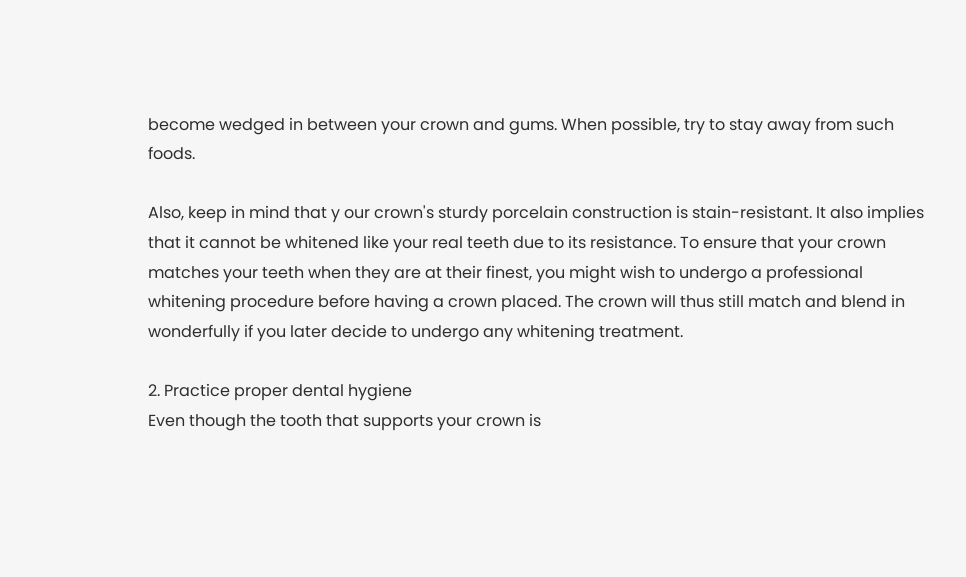become wedged in between your crown and gums. When possible, try to stay away from such foods.

Also, keep in mind that y our crown's sturdy porcelain construction is stain-resistant. It also implies that it cannot be whitened like your real teeth due to its resistance. To ensure that your crown matches your teeth when they are at their finest, you might wish to undergo a professional whitening procedure before having a crown placed. The crown will thus still match and blend in wonderfully if you later decide to undergo any whitening treatment.

2. Practice proper dental hygiene
Even though the tooth that supports your crown is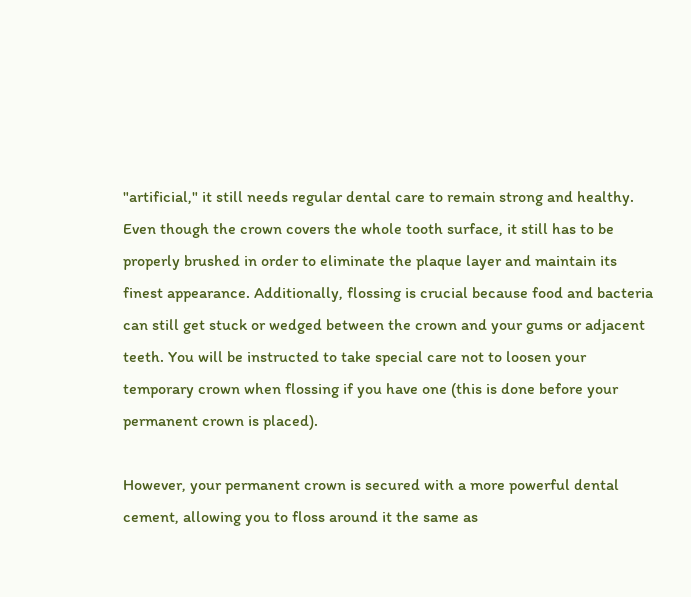"artificial," it still needs regular dental care to remain strong and healthy. Even though the crown covers the whole tooth surface, it still has to be properly brushed in order to eliminate the plaque layer and maintain its finest appearance. Additionally, flossing is crucial because food and bacteria can still get stuck or wedged between the crown and your gums or adjacent teeth. You will be instructed to take special care not to loosen your temporary crown when flossing if you have one (this is done before your permanent crown is placed).

However, your permanent crown is secured with a more powerful dental cement, allowing you to floss around it the same as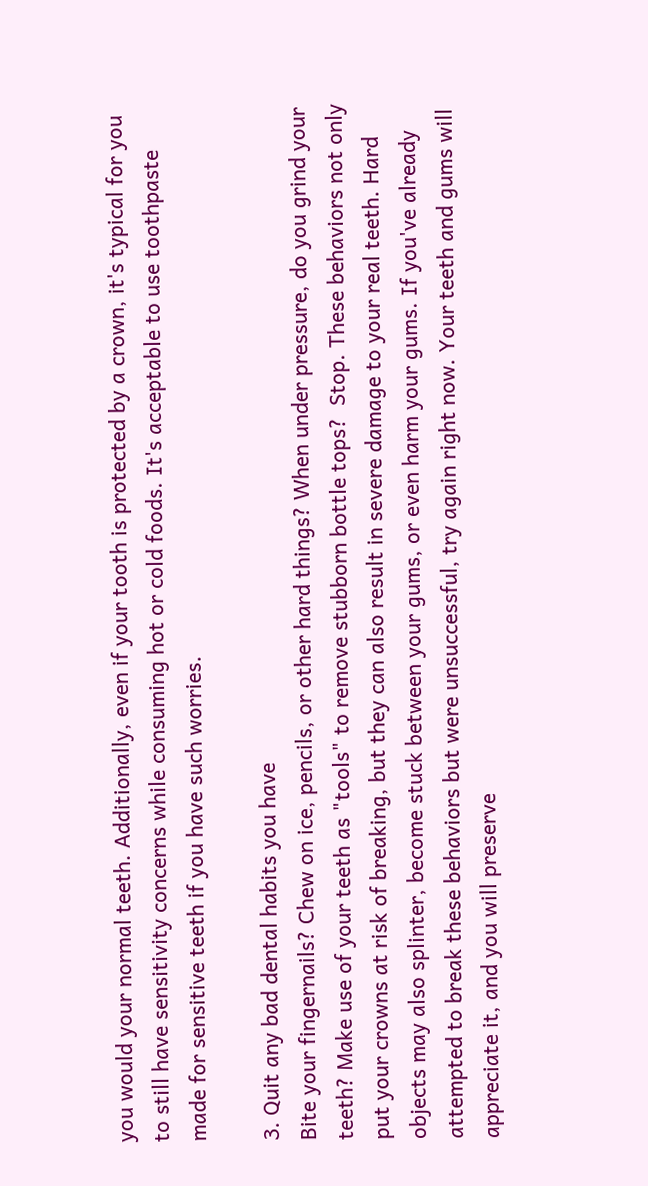you would your normal teeth. Additionally, even if your tooth is protected by a crown, it's typical for you to still have sensitivity concerns while consuming hot or cold foods. It's acceptable to use toothpaste made for sensitive teeth if you have such worries.

3. Quit any bad dental habits you have
Bite your fingernails? Chew on ice, pencils, or other hard things? When under pressure, do you grind your teeth? Make use of your teeth as "tools" to remove stubborn bottle tops?  Stop. These behaviors not only put your crowns at risk of breaking, but they can also result in severe damage to your real teeth. Hard objects may also splinter, become stuck between your gums, or even harm your gums. If you've already attempted to break these behaviors but were unsuccessful, try again right now. Your teeth and gums will appreciate it, and you will preserve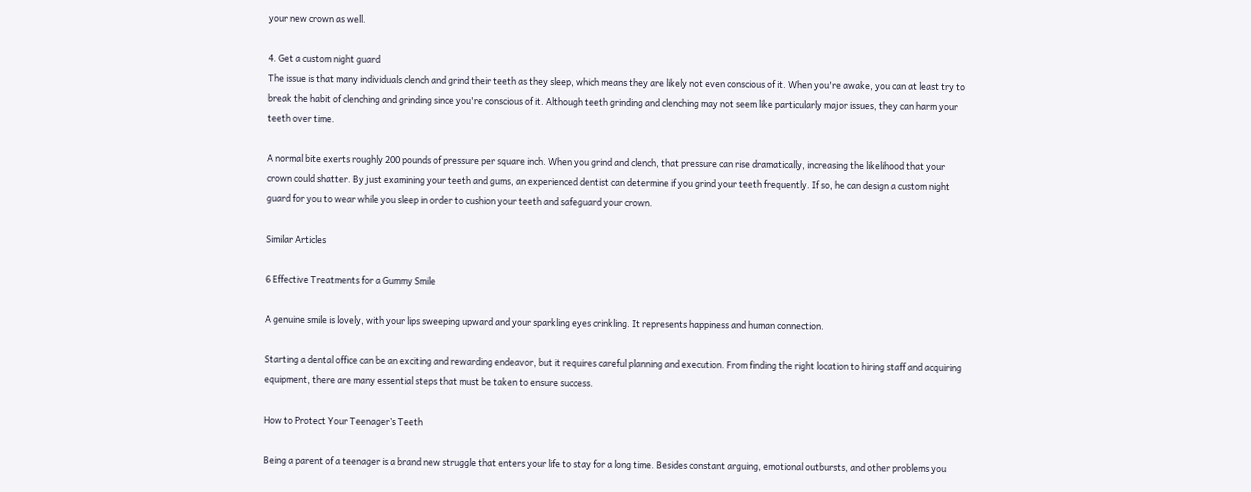your new crown as well.

4. Get a custom night guard
The issue is that many individuals clench and grind their teeth as they sleep, which means they are likely not even conscious of it. When you're awake, you can at least try to break the habit of clenching and grinding since you're conscious of it. Although teeth grinding and clenching may not seem like particularly major issues, they can harm your teeth over time.

A normal bite exerts roughly 200 pounds of pressure per square inch. When you grind and clench, that pressure can rise dramatically, increasing the likelihood that your crown could shatter. By just examining your teeth and gums, an experienced dentist can determine if you grind your teeth frequently. If so, he can design a custom night guard for you to wear while you sleep in order to cushion your teeth and safeguard your crown.

Similar Articles

6 Effective Treatments for a Gummy Smile

A genuine smile is lovely, with your lips sweeping upward and your sparkling eyes crinkling. It represents happiness and human connection.

Starting a dental office can be an exciting and rewarding endeavor, but it requires careful planning and execution. From finding the right location to hiring staff and acquiring equipment, there are many essential steps that must be taken to ensure success.

How to Protect Your Teenager’s Teeth

Being a parent of a teenager is a brand new struggle that enters your life to stay for a long time. Besides constant arguing, emotional outbursts, and other problems you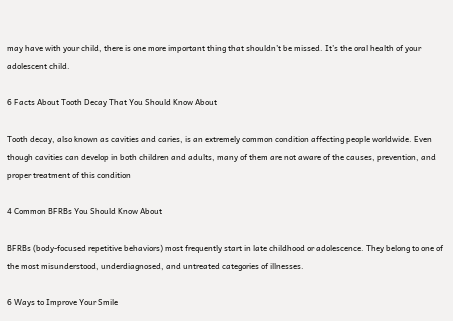may have with your child, there is one more important thing that shouldn’t be missed. It’s the oral health of your adolescent child.

6 Facts About Tooth Decay That You Should Know About

Tooth decay, also known as cavities and caries, is an extremely common condition affecting people worldwide. Even though cavities can develop in both children and adults, many of them are not aware of the causes, prevention, and proper treatment of this condition

4 Common BFRBs You Should Know About

BFRBs (body-focused repetitive behaviors) most frequently start in late childhood or adolescence. They belong to one of the most misunderstood, underdiagnosed, and untreated categories of illnesses.

6 Ways to Improve Your Smile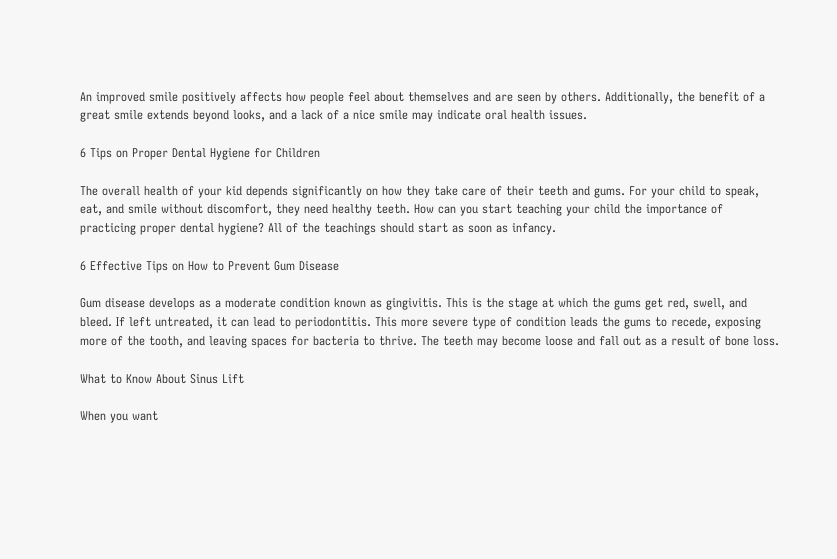An improved smile positively affects how people feel about themselves and are seen by others. Additionally, the benefit of a great smile extends beyond looks, and a lack of a nice smile may indicate oral health issues.

6 Tips on Proper Dental Hygiene for Children

The overall health of your kid depends significantly on how they take care of their teeth and gums. For your child to speak, eat, and smile without discomfort, they need healthy teeth. How can you start teaching your child the importance of practicing proper dental hygiene? All of the teachings should start as soon as infancy.

6 Effective Tips on How to Prevent Gum Disease

Gum disease develops as a moderate condition known as gingivitis. This is the stage at which the gums get red, swell, and bleed. If left untreated, it can lead to periodontitis. This more severe type of condition leads the gums to recede, exposing more of the tooth, and leaving spaces for bacteria to thrive. The teeth may become loose and fall out as a result of bone loss.

What to Know About Sinus Lift

When you want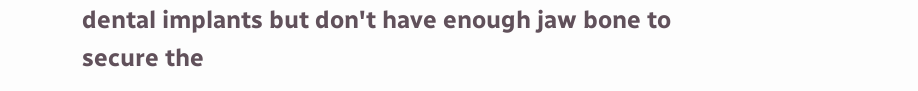dental implants but don't have enough jaw bone to secure the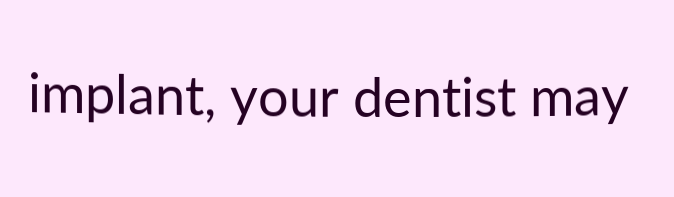implant, your dentist may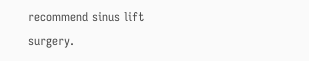recommend sinus lift surgery.